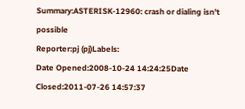Summary:ASTERISK-12960: crash or dialing isn't possible
Reporter:pj (pj)Labels:
Date Opened:2008-10-24 14:24:25Date Closed:2011-07-26 14:57:37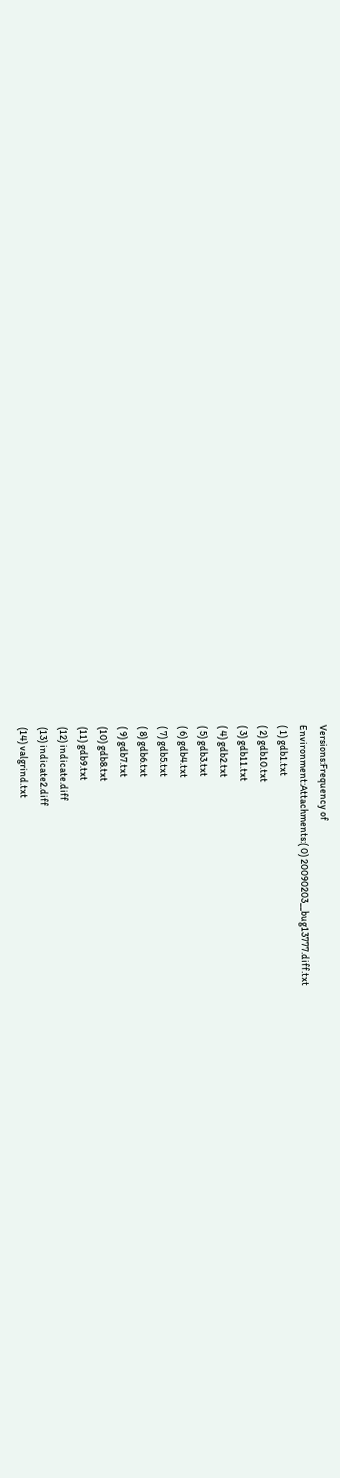Versions:Frequency of
Environment:Attachments:( 0) 20090203__bug13777.diff.txt
( 1) gdb1.txt
( 2) gdb10.txt
( 3) gdb11.txt
( 4) gdb2.txt
( 5) gdb3.txt
( 6) gdb4.txt
( 7) gdb5.txt
( 8) gdb6.txt
( 9) gdb7.txt
(10) gdb8.txt
(11) gdb9.txt
(12) indicate.diff
(13) indicate2.diff
(14) valgrind.txt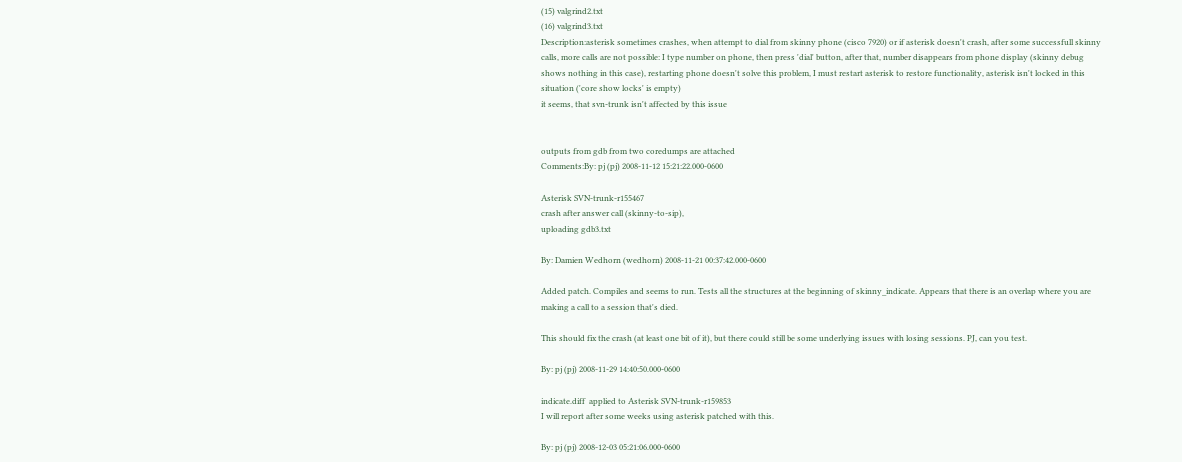(15) valgrind2.txt
(16) valgrind3.txt
Description:asterisk sometimes crashes, when attempt to dial from skinny phone (cisco 7920) or if asterisk doesn't crash, after some successfull skinny calls, more calls are not possible: I type number on phone, then press 'dial' button, after that, number disappears from phone display (skinny debug shows nothing in this case), restarting phone doesn't solve this problem, I must restart asterisk to restore functionality, asterisk isn't locked in this situation ('core show locks' is empty)
it seems, that svn-trunk isn't affected by this issue


outputs from gdb from two coredumps are attached
Comments:By: pj (pj) 2008-11-12 15:21:22.000-0600

Asterisk SVN-trunk-r155467
crash after answer call (skinny-to-sip),
uploading gdb3.txt

By: Damien Wedhorn (wedhorn) 2008-11-21 00:37:42.000-0600

Added patch. Compiles and seems to run. Tests all the structures at the beginning of skinny_indicate. Appears that there is an overlap where you are making a call to a session that's died.

This should fix the crash (at least one bit of it), but there could still be some underlying issues with losing sessions. PJ, can you test.

By: pj (pj) 2008-11-29 14:40:50.000-0600

indicate.diff  applied to Asterisk SVN-trunk-r159853
I will report after some weeks using asterisk patched with this.

By: pj (pj) 2008-12-03 05:21:06.000-0600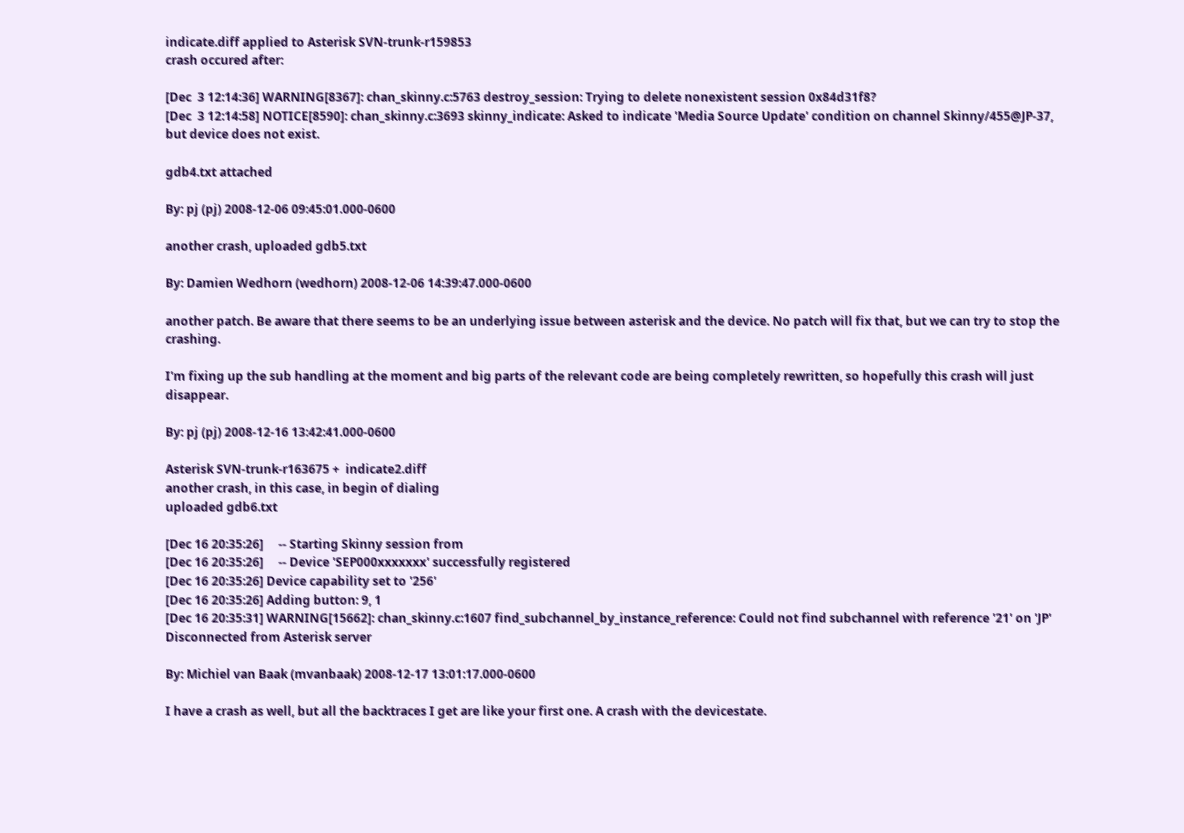indicate.diff applied to Asterisk SVN-trunk-r159853
crash occured after:

[Dec  3 12:14:36] WARNING[8367]: chan_skinny.c:5763 destroy_session: Trying to delete nonexistent session 0x84d31f8?
[Dec  3 12:14:58] NOTICE[8590]: chan_skinny.c:3693 skinny_indicate: Asked to indicate 'Media Source Update' condition on channel Skinny/455@JP-37, but device does not exist.

gdb4.txt attached

By: pj (pj) 2008-12-06 09:45:01.000-0600

another crash, uploaded gdb5.txt

By: Damien Wedhorn (wedhorn) 2008-12-06 14:39:47.000-0600

another patch. Be aware that there seems to be an underlying issue between asterisk and the device. No patch will fix that, but we can try to stop the crashing.

I'm fixing up the sub handling at the moment and big parts of the relevant code are being completely rewritten, so hopefully this crash will just disappear.

By: pj (pj) 2008-12-16 13:42:41.000-0600

Asterisk SVN-trunk-r163675 +  indicate2.diff
another crash, in this case, in begin of dialing
uploaded gdb6.txt

[Dec 16 20:35:26]     -- Starting Skinny session from
[Dec 16 20:35:26]     -- Device 'SEP000xxxxxxx' successfully registered
[Dec 16 20:35:26] Device capability set to '256'
[Dec 16 20:35:26] Adding button: 9, 1
[Dec 16 20:35:31] WARNING[15662]: chan_skinny.c:1607 find_subchannel_by_instance_reference: Could not find subchannel with reference '21' on 'JP'
Disconnected from Asterisk server

By: Michiel van Baak (mvanbaak) 2008-12-17 13:01:17.000-0600

I have a crash as well, but all the backtraces I get are like your first one. A crash with the devicestate.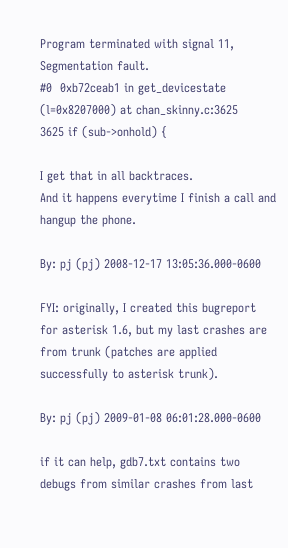Program terminated with signal 11, Segmentation fault.
#0  0xb72ceab1 in get_devicestate (l=0x8207000) at chan_skinny.c:3625
3625 if (sub->onhold) {

I get that in all backtraces.
And it happens everytime I finish a call and hangup the phone.

By: pj (pj) 2008-12-17 13:05:36.000-0600

FYI: originally, I created this bugreport for asterisk 1.6, but my last crashes are from trunk (patches are applied successfully to asterisk trunk).

By: pj (pj) 2009-01-08 06:01:28.000-0600

if it can help, gdb7.txt contains two debugs from similar crashes from last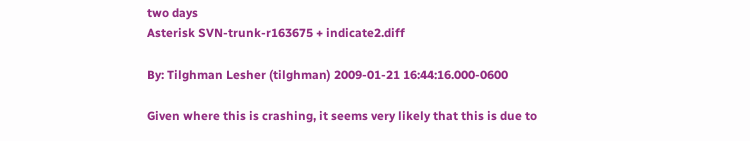two days
Asterisk SVN-trunk-r163675 + indicate2.diff

By: Tilghman Lesher (tilghman) 2009-01-21 16:44:16.000-0600

Given where this is crashing, it seems very likely that this is due to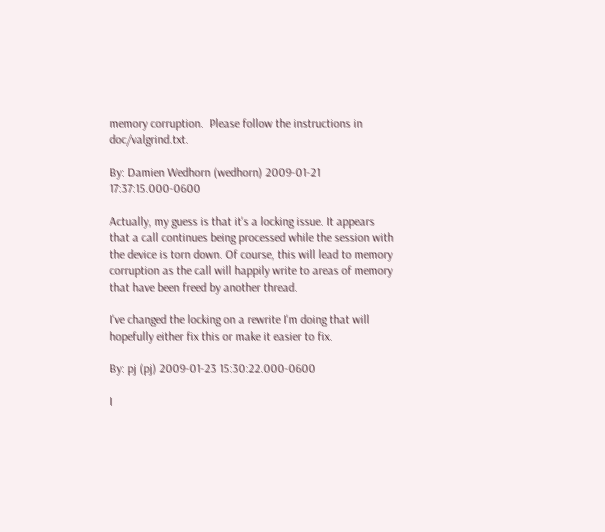memory corruption.  Please follow the instructions in doc/valgrind.txt.

By: Damien Wedhorn (wedhorn) 2009-01-21 17:37:15.000-0600

Actually, my guess is that it's a locking issue. It appears that a call continues being processed while the session with the device is torn down. Of course, this will lead to memory corruption as the call will happily write to areas of memory that have been freed by another thread.

I've changed the locking on a rewrite I'm doing that will hopefully either fix this or make it easier to fix.

By: pj (pj) 2009-01-23 15:30:22.000-0600

I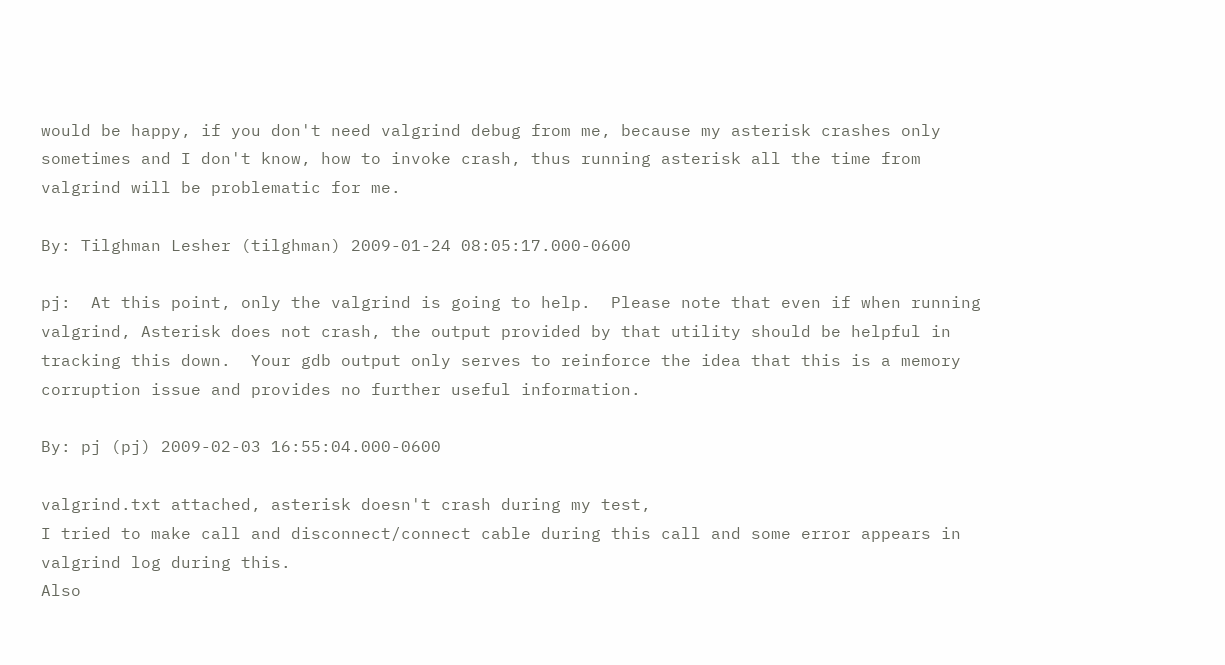would be happy, if you don't need valgrind debug from me, because my asterisk crashes only sometimes and I don't know, how to invoke crash, thus running asterisk all the time from valgrind will be problematic for me.

By: Tilghman Lesher (tilghman) 2009-01-24 08:05:17.000-0600

pj:  At this point, only the valgrind is going to help.  Please note that even if when running valgrind, Asterisk does not crash, the output provided by that utility should be helpful in tracking this down.  Your gdb output only serves to reinforce the idea that this is a memory corruption issue and provides no further useful information.

By: pj (pj) 2009-02-03 16:55:04.000-0600

valgrind.txt attached, asterisk doesn't crash during my test,
I tried to make call and disconnect/connect cable during this call and some error appears in valgrind log during this.
Also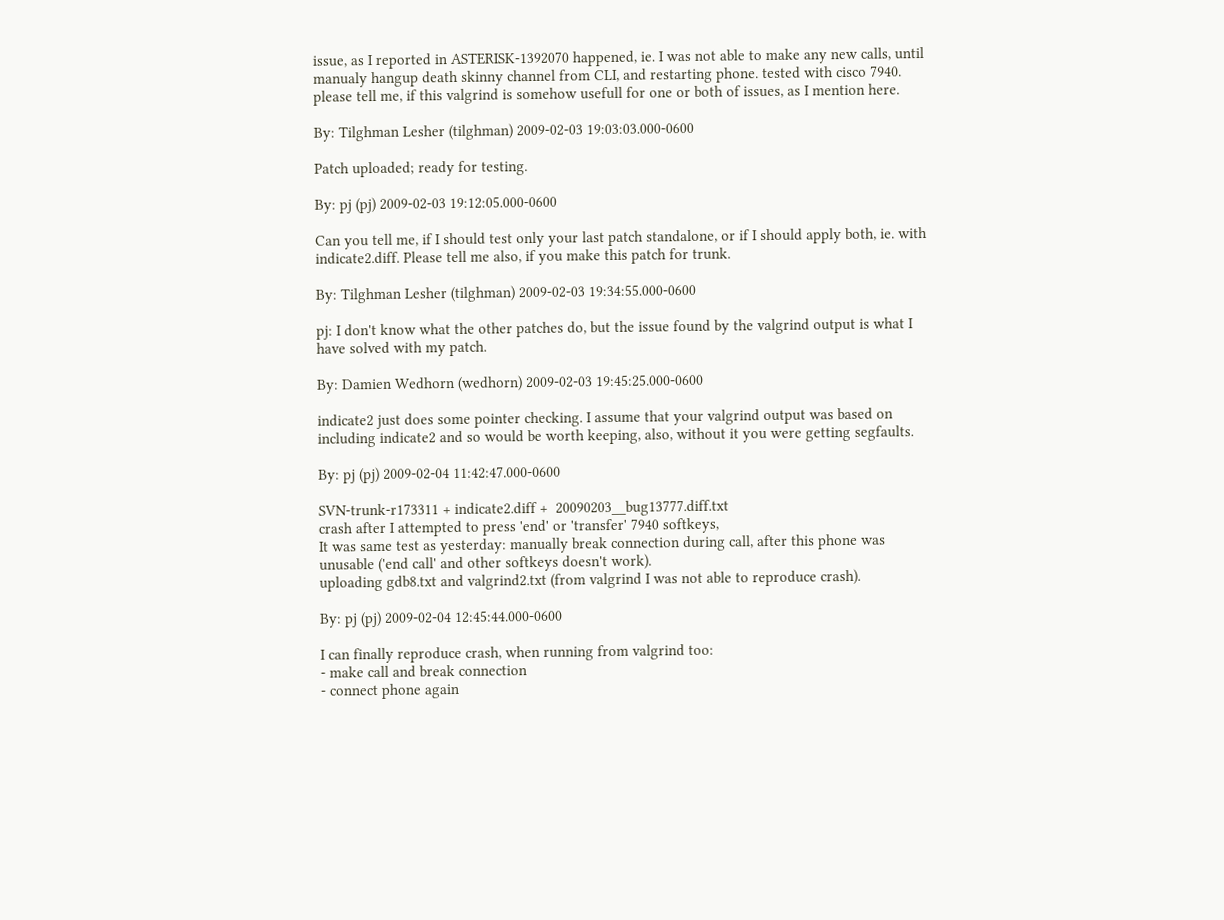issue, as I reported in ASTERISK-1392070 happened, ie. I was not able to make any new calls, until manualy hangup death skinny channel from CLI, and restarting phone. tested with cisco 7940.
please tell me, if this valgrind is somehow usefull for one or both of issues, as I mention here.

By: Tilghman Lesher (tilghman) 2009-02-03 19:03:03.000-0600

Patch uploaded; ready for testing.

By: pj (pj) 2009-02-03 19:12:05.000-0600

Can you tell me, if I should test only your last patch standalone, or if I should apply both, ie. with indicate2.diff. Please tell me also, if you make this patch for trunk.

By: Tilghman Lesher (tilghman) 2009-02-03 19:34:55.000-0600

pj: I don't know what the other patches do, but the issue found by the valgrind output is what I have solved with my patch.

By: Damien Wedhorn (wedhorn) 2009-02-03 19:45:25.000-0600

indicate2 just does some pointer checking. I assume that your valgrind output was based on including indicate2 and so would be worth keeping, also, without it you were getting segfaults.

By: pj (pj) 2009-02-04 11:42:47.000-0600

SVN-trunk-r173311 + indicate2.diff +  20090203__bug13777.diff.txt
crash after I attempted to press 'end' or 'transfer' 7940 softkeys,
It was same test as yesterday: manually break connection during call, after this phone was unusable ('end call' and other softkeys doesn't work).
uploading gdb8.txt and valgrind2.txt (from valgrind I was not able to reproduce crash).

By: pj (pj) 2009-02-04 12:45:44.000-0600

I can finally reproduce crash, when running from valgrind too:
- make call and break connection
- connect phone again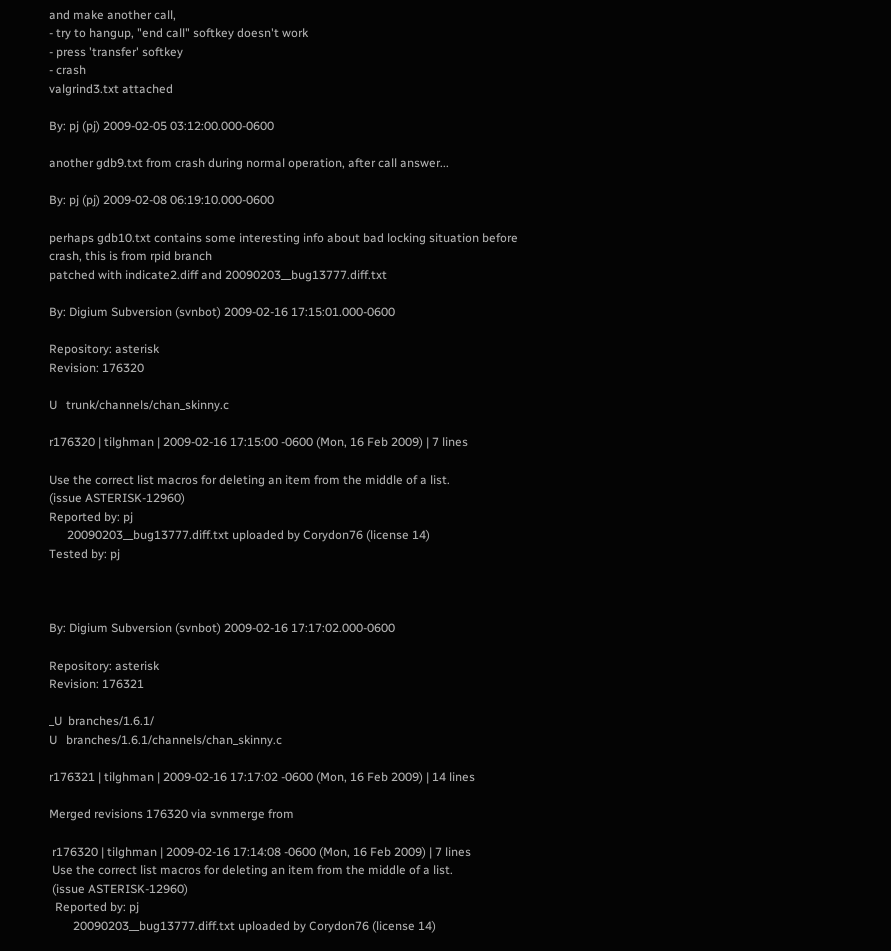and make another call,
- try to hangup, "end call" softkey doesn't work
- press 'transfer' softkey
- crash
valgrind3.txt attached

By: pj (pj) 2009-02-05 03:12:00.000-0600

another gdb9.txt from crash during normal operation, after call answer...

By: pj (pj) 2009-02-08 06:19:10.000-0600

perhaps gdb10.txt contains some interesting info about bad locking situation before crash, this is from rpid branch
patched with indicate2.diff and 20090203__bug13777.diff.txt

By: Digium Subversion (svnbot) 2009-02-16 17:15:01.000-0600

Repository: asterisk
Revision: 176320

U   trunk/channels/chan_skinny.c

r176320 | tilghman | 2009-02-16 17:15:00 -0600 (Mon, 16 Feb 2009) | 7 lines

Use the correct list macros for deleting an item from the middle of a list.
(issue ASTERISK-12960)
Reported by: pj
      20090203__bug13777.diff.txt uploaded by Corydon76 (license 14)
Tested by: pj



By: Digium Subversion (svnbot) 2009-02-16 17:17:02.000-0600

Repository: asterisk
Revision: 176321

_U  branches/1.6.1/
U   branches/1.6.1/channels/chan_skinny.c

r176321 | tilghman | 2009-02-16 17:17:02 -0600 (Mon, 16 Feb 2009) | 14 lines

Merged revisions 176320 via svnmerge from

 r176320 | tilghman | 2009-02-16 17:14:08 -0600 (Mon, 16 Feb 2009) | 7 lines
 Use the correct list macros for deleting an item from the middle of a list.
 (issue ASTERISK-12960)
  Reported by: pj
        20090203__bug13777.diff.txt uploaded by Corydon76 (license 14)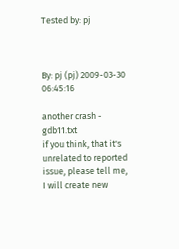Tested by: pj



By: pj (pj) 2009-03-30 06:45:16

another crash - gdb11.txt
if you think, that it's unrelated to reported issue, please tell me, I will create new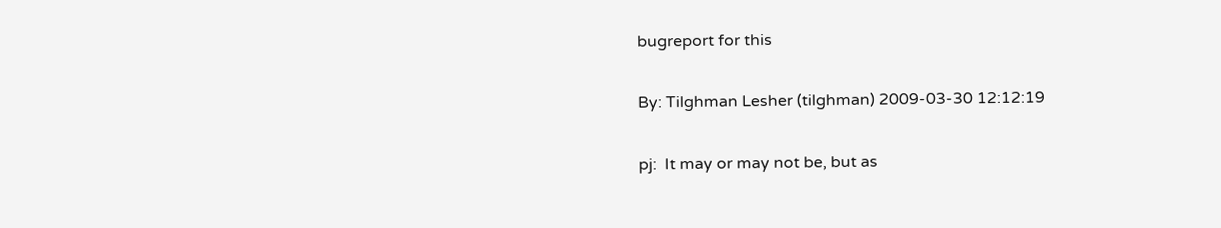bugreport for this

By: Tilghman Lesher (tilghman) 2009-03-30 12:12:19

pj:  It may or may not be, but as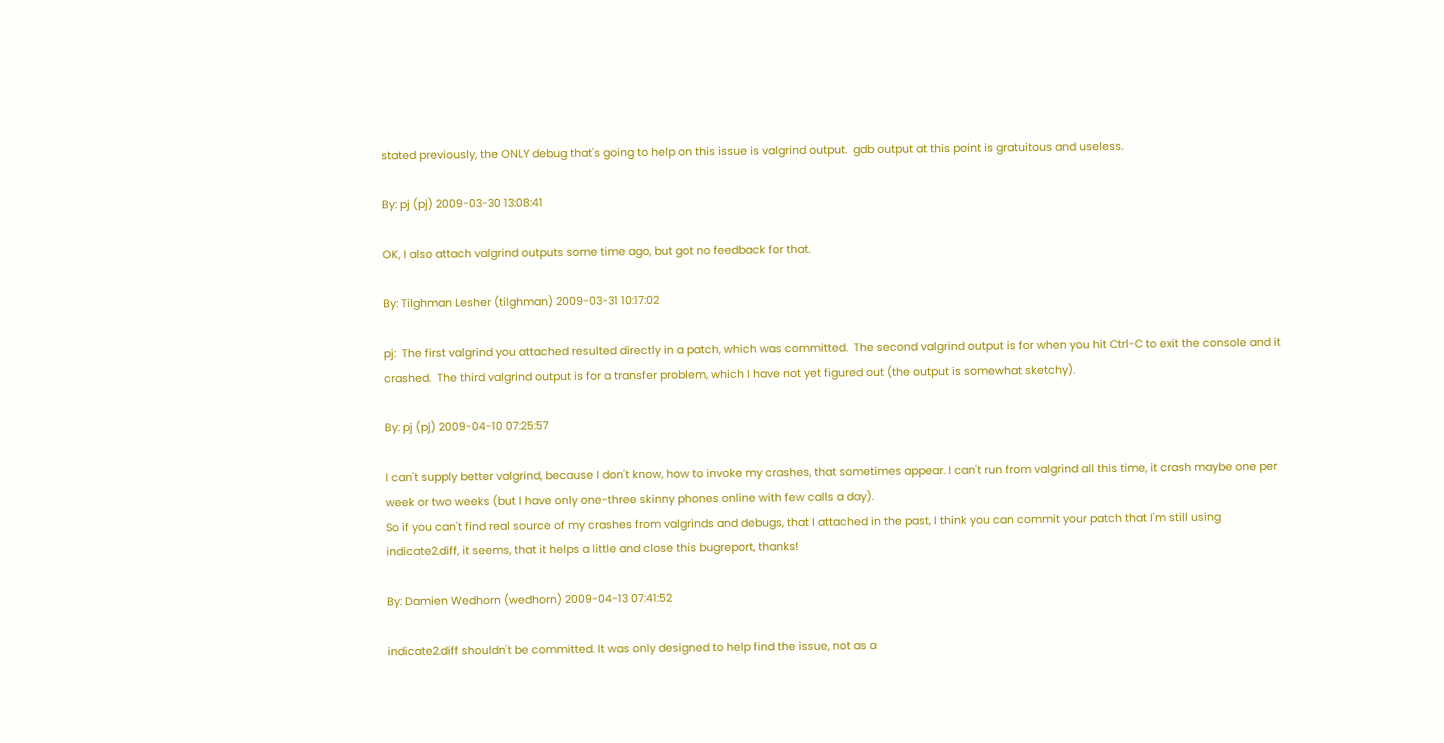stated previously, the ONLY debug that's going to help on this issue is valgrind output.  gdb output at this point is gratuitous and useless.

By: pj (pj) 2009-03-30 13:08:41

OK, I also attach valgrind outputs some time ago, but got no feedback for that.

By: Tilghman Lesher (tilghman) 2009-03-31 10:17:02

pj:  The first valgrind you attached resulted directly in a patch, which was committed.  The second valgrind output is for when you hit Ctrl-C to exit the console and it crashed.  The third valgrind output is for a transfer problem, which I have not yet figured out (the output is somewhat sketchy).

By: pj (pj) 2009-04-10 07:25:57

I can't supply better valgrind, because I don't know, how to invoke my crashes, that sometimes appear. I can't run from valgrind all this time, it crash maybe one per week or two weeks (but I have only one-three skinny phones online with few calls a day).
So if you can't find real source of my crashes from valgrinds and debugs, that I attached in the past, I think you can commit your patch that I'm still using indicate2.diff, it seems, that it helps a little and close this bugreport, thanks!

By: Damien Wedhorn (wedhorn) 2009-04-13 07:41:52

indicate2.diff shouldn't be committed. It was only designed to help find the issue, not as a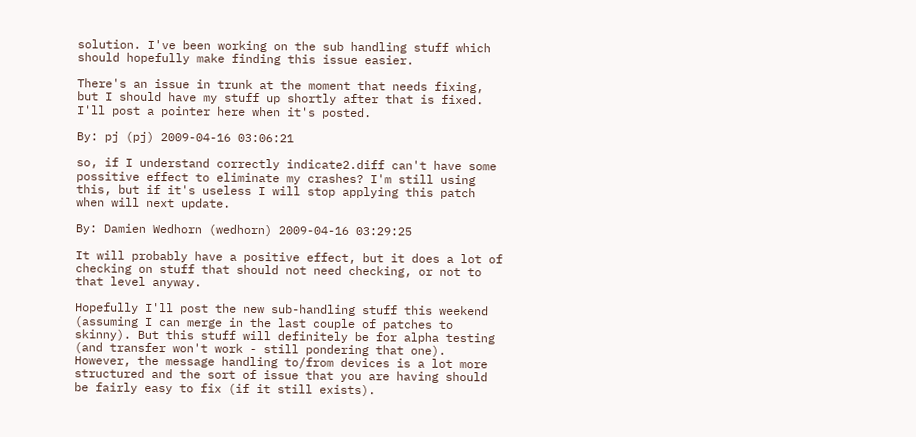solution. I've been working on the sub handling stuff which should hopefully make finding this issue easier.

There's an issue in trunk at the moment that needs fixing, but I should have my stuff up shortly after that is fixed. I'll post a pointer here when it's posted.

By: pj (pj) 2009-04-16 03:06:21

so, if I understand correctly indicate2.diff can't have some possitive effect to eliminate my crashes? I'm still using this, but if it's useless I will stop applying this patch when will next update.

By: Damien Wedhorn (wedhorn) 2009-04-16 03:29:25

It will probably have a positive effect, but it does a lot of checking on stuff that should not need checking, or not to that level anyway.

Hopefully I'll post the new sub-handling stuff this weekend (assuming I can merge in the last couple of patches to skinny). But this stuff will definitely be for alpha testing (and transfer won't work - still pondering that one). However, the message handling to/from devices is a lot more structured and the sort of issue that you are having should be fairly easy to fix (if it still exists).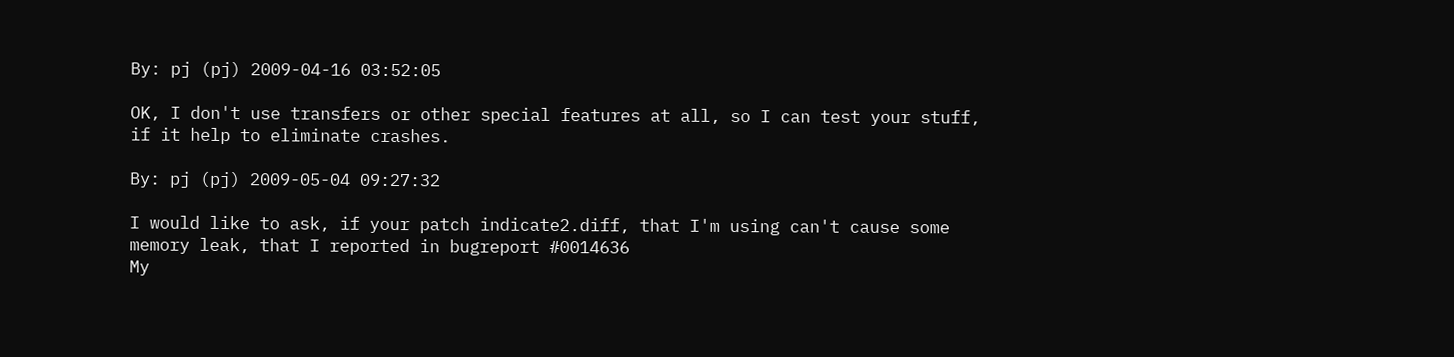By: pj (pj) 2009-04-16 03:52:05

OK, I don't use transfers or other special features at all, so I can test your stuff, if it help to eliminate crashes.

By: pj (pj) 2009-05-04 09:27:32

I would like to ask, if your patch indicate2.diff, that I'm using can't cause some memory leak, that I reported in bugreport #0014636
My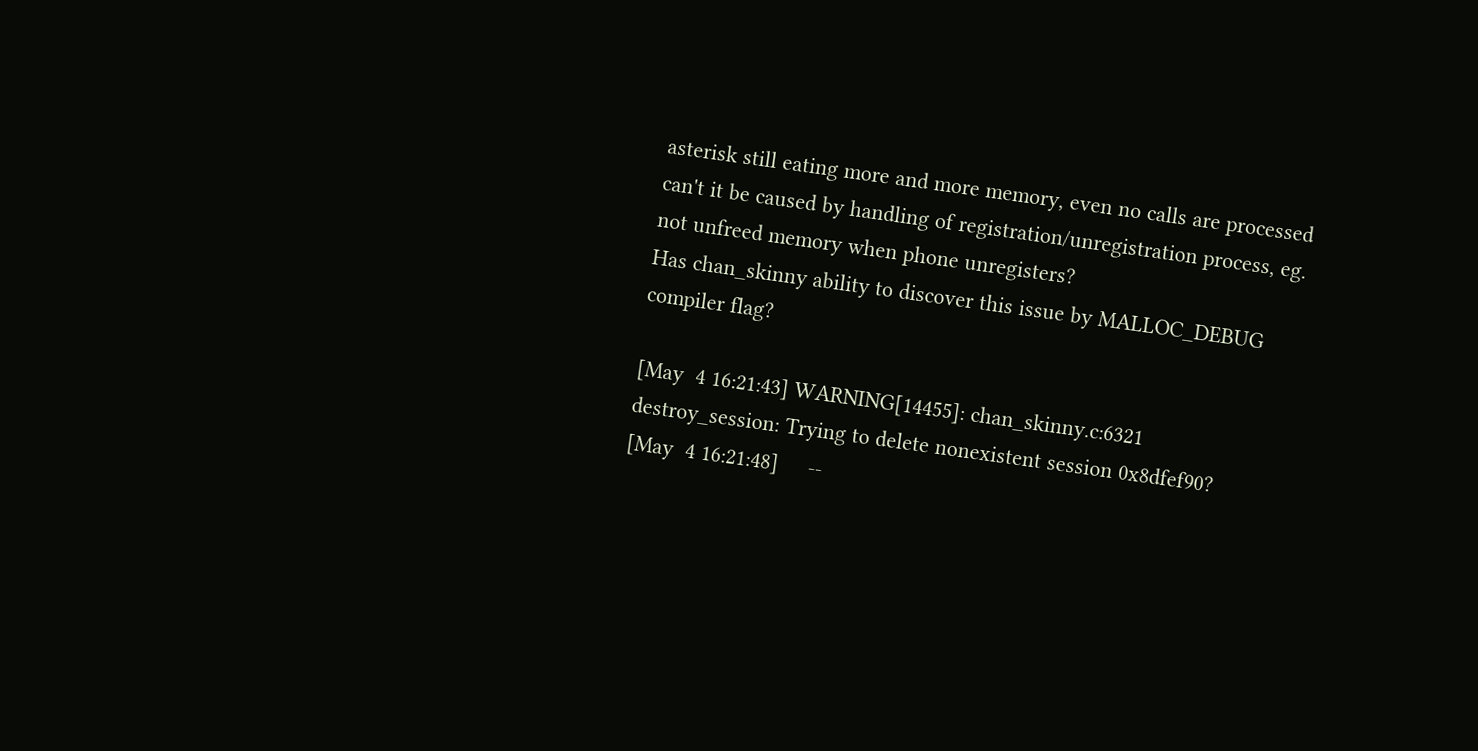asterisk still eating more and more memory, even no calls are processed
can't it be caused by handling of registration/unregistration process, eg. not unfreed memory when phone unregisters?
Has chan_skinny ability to discover this issue by MALLOC_DEBUG compiler flag?

[May  4 16:21:43] WARNING[14455]: chan_skinny.c:6321 destroy_session: Trying to delete nonexistent session 0x8dfef90?
[May  4 16:21:48]     --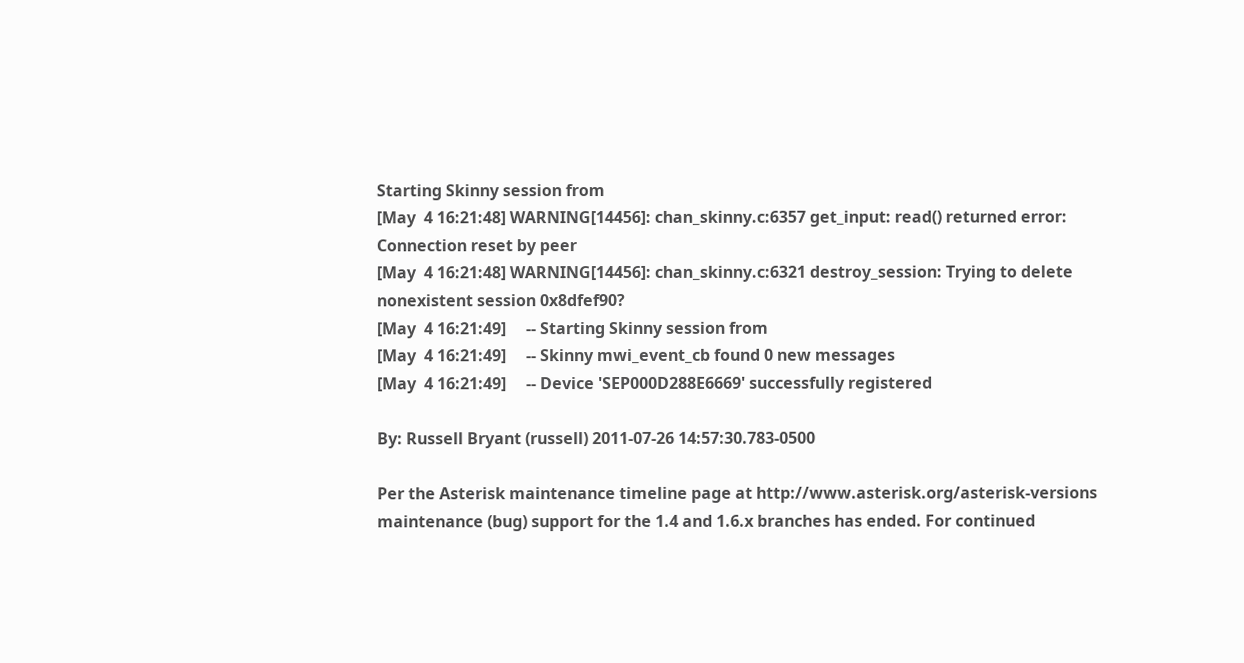Starting Skinny session from
[May  4 16:21:48] WARNING[14456]: chan_skinny.c:6357 get_input: read() returned error: Connection reset by peer
[May  4 16:21:48] WARNING[14456]: chan_skinny.c:6321 destroy_session: Trying to delete nonexistent session 0x8dfef90?
[May  4 16:21:49]     -- Starting Skinny session from
[May  4 16:21:49]     -- Skinny mwi_event_cb found 0 new messages
[May  4 16:21:49]     -- Device 'SEP000D288E6669' successfully registered

By: Russell Bryant (russell) 2011-07-26 14:57:30.783-0500

Per the Asterisk maintenance timeline page at http://www.asterisk.org/asterisk-versions maintenance (bug) support for the 1.4 and 1.6.x branches has ended. For continued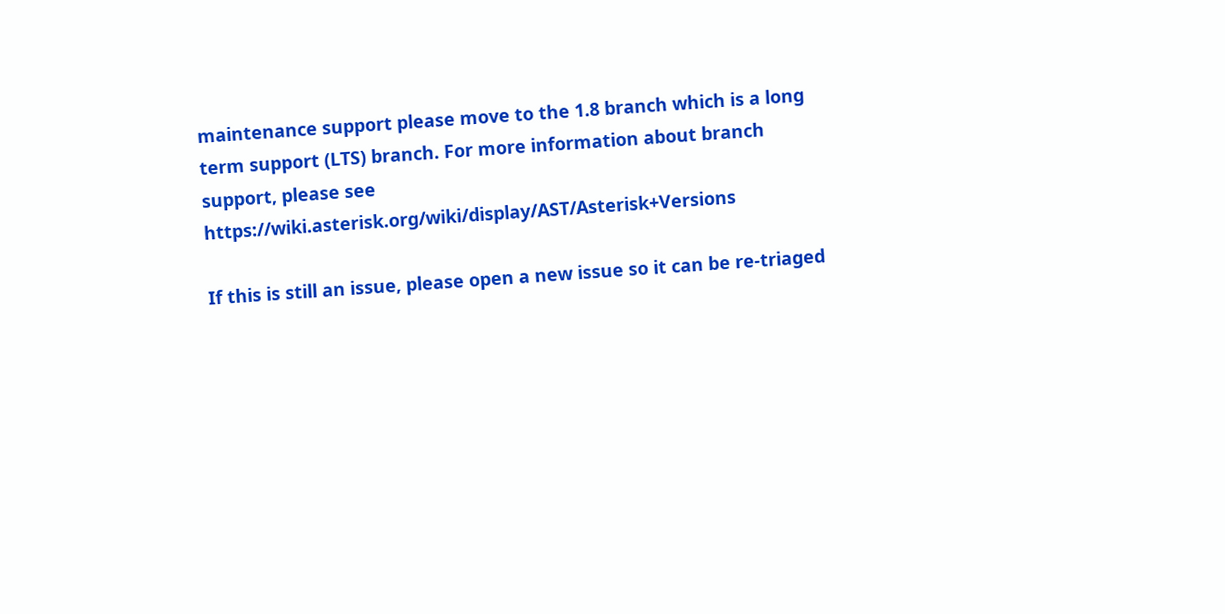maintenance support please move to the 1.8 branch which is a long term support (LTS) branch. For more information about branch support, please see https://wiki.asterisk.org/wiki/display/AST/Asterisk+Versions

If this is still an issue, please open a new issue so it can be re-triaged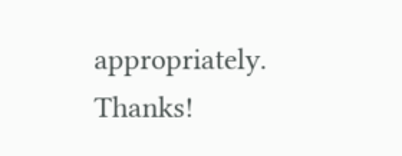appropriately. Thanks!